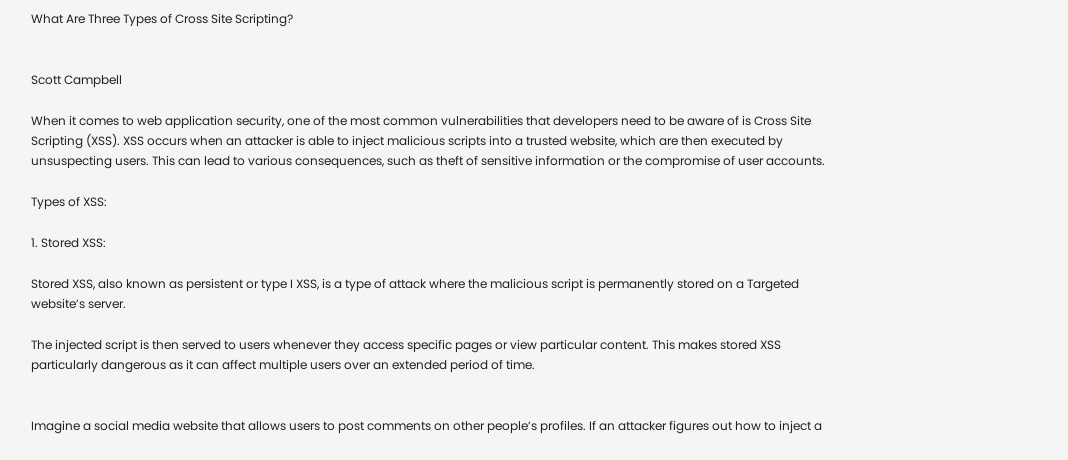What Are Three Types of Cross Site Scripting?


Scott Campbell

When it comes to web application security, one of the most common vulnerabilities that developers need to be aware of is Cross Site Scripting (XSS). XSS occurs when an attacker is able to inject malicious scripts into a trusted website, which are then executed by unsuspecting users. This can lead to various consequences, such as theft of sensitive information or the compromise of user accounts.

Types of XSS:

1. Stored XSS:

Stored XSS, also known as persistent or type I XSS, is a type of attack where the malicious script is permanently stored on a Targeted website’s server.

The injected script is then served to users whenever they access specific pages or view particular content. This makes stored XSS particularly dangerous as it can affect multiple users over an extended period of time.


Imagine a social media website that allows users to post comments on other people’s profiles. If an attacker figures out how to inject a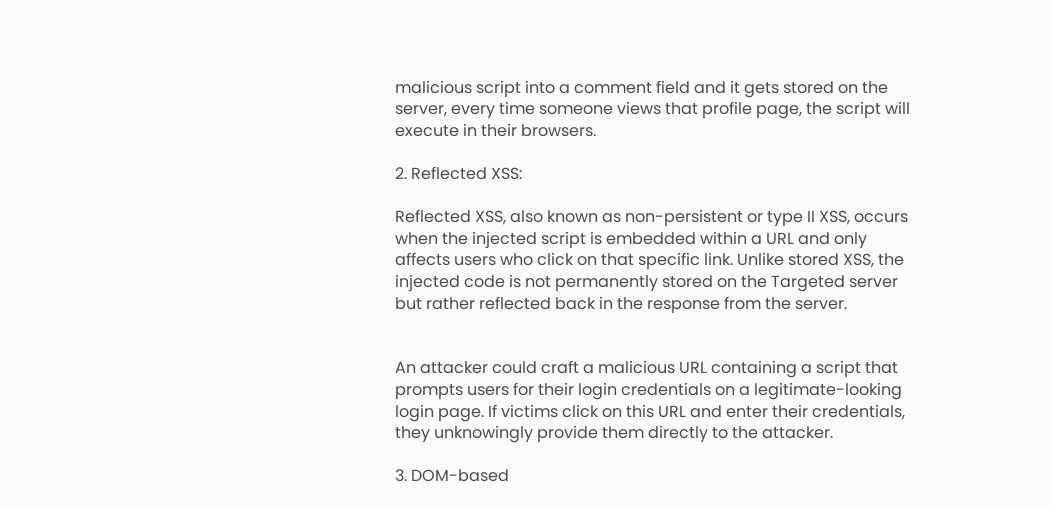malicious script into a comment field and it gets stored on the server, every time someone views that profile page, the script will execute in their browsers.

2. Reflected XSS:

Reflected XSS, also known as non-persistent or type II XSS, occurs when the injected script is embedded within a URL and only affects users who click on that specific link. Unlike stored XSS, the injected code is not permanently stored on the Targeted server but rather reflected back in the response from the server.


An attacker could craft a malicious URL containing a script that prompts users for their login credentials on a legitimate-looking login page. If victims click on this URL and enter their credentials, they unknowingly provide them directly to the attacker.

3. DOM-based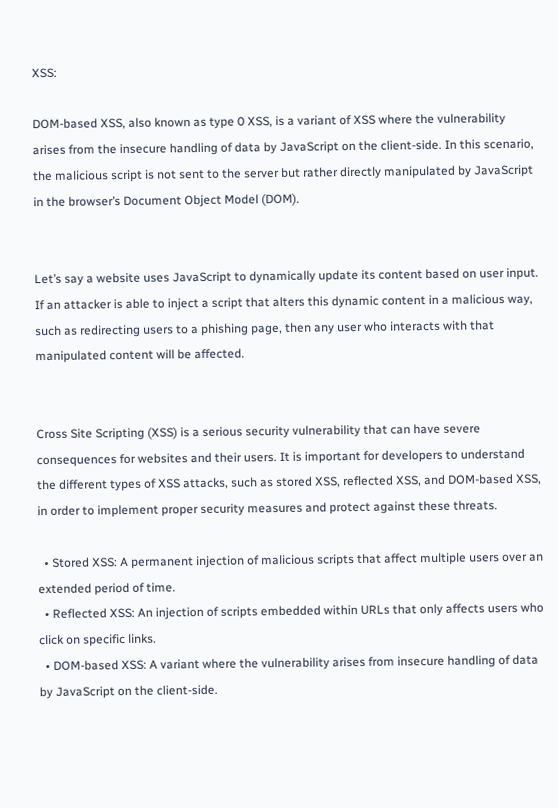XSS:

DOM-based XSS, also known as type 0 XSS, is a variant of XSS where the vulnerability arises from the insecure handling of data by JavaScript on the client-side. In this scenario, the malicious script is not sent to the server but rather directly manipulated by JavaScript in the browser’s Document Object Model (DOM).


Let’s say a website uses JavaScript to dynamically update its content based on user input. If an attacker is able to inject a script that alters this dynamic content in a malicious way, such as redirecting users to a phishing page, then any user who interacts with that manipulated content will be affected.


Cross Site Scripting (XSS) is a serious security vulnerability that can have severe consequences for websites and their users. It is important for developers to understand the different types of XSS attacks, such as stored XSS, reflected XSS, and DOM-based XSS, in order to implement proper security measures and protect against these threats.

  • Stored XSS: A permanent injection of malicious scripts that affect multiple users over an extended period of time.
  • Reflected XSS: An injection of scripts embedded within URLs that only affects users who click on specific links.
  • DOM-based XSS: A variant where the vulnerability arises from insecure handling of data by JavaScript on the client-side.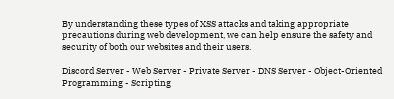By understanding these types of XSS attacks and taking appropriate precautions during web development, we can help ensure the safety and security of both our websites and their users.

Discord Server - Web Server - Private Server - DNS Server - Object-Oriented Programming - Scripting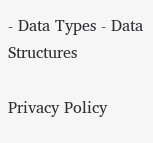- Data Types - Data Structures

Privacy Policy